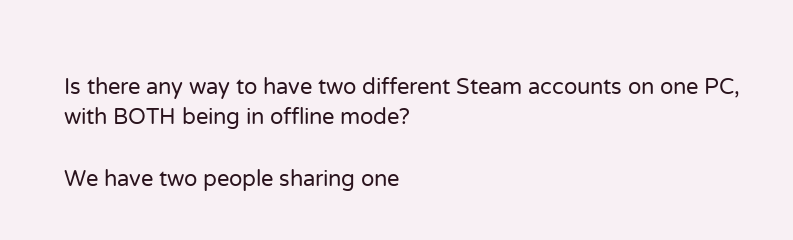Is there any way to have two different Steam accounts on one PC, with BOTH being in offline mode?

We have two people sharing one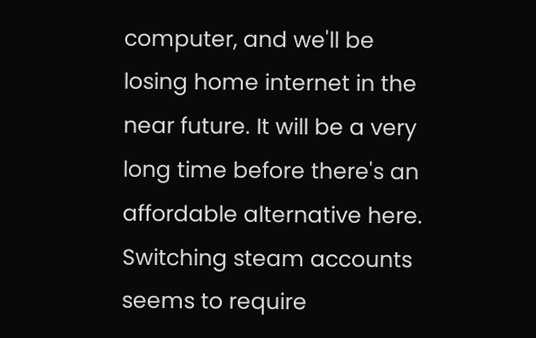computer, and we'll be losing home internet in the near future. It will be a very long time before there's an affordable alternative here. Switching steam accounts seems to require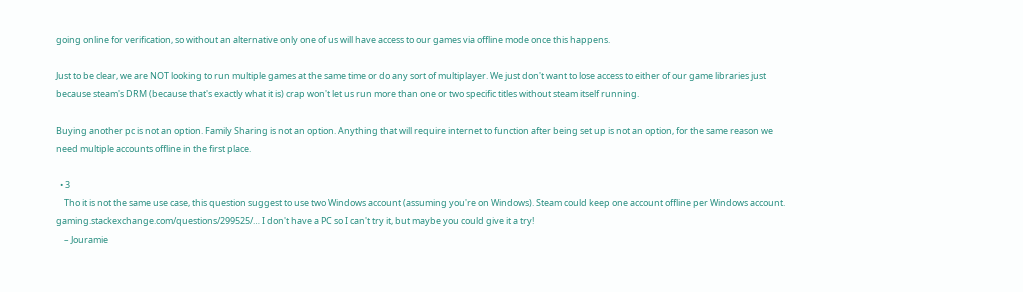going online for verification, so without an alternative only one of us will have access to our games via offline mode once this happens.

Just to be clear, we are NOT looking to run multiple games at the same time or do any sort of multiplayer. We just don't want to lose access to either of our game libraries just because steam's DRM (because that's exactly what it is) crap won't let us run more than one or two specific titles without steam itself running.

Buying another pc is not an option. Family Sharing is not an option. Anything that will require internet to function after being set up is not an option, for the same reason we need multiple accounts offline in the first place.

  • 3
    Tho it is not the same use case, this question suggest to use two Windows account (assuming you're on Windows). Steam could keep one account offline per Windows account. gaming.stackexchange.com/questions/299525/… I don't have a PC so I can't try it, but maybe you could give it a try!
    – Jouramie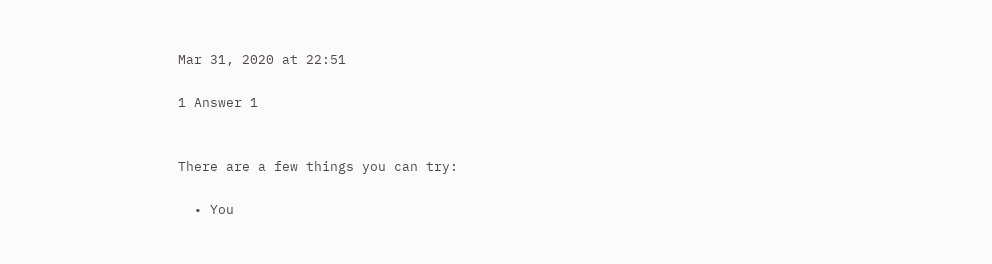Mar 31, 2020 at 22:51

1 Answer 1


There are a few things you can try:

  • You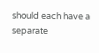should each have a separate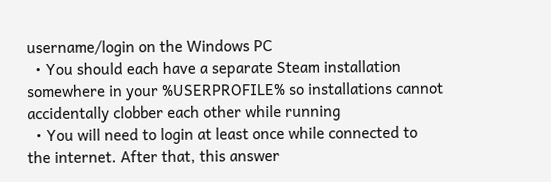username/login on the Windows PC
  • You should each have a separate Steam installation somewhere in your %USERPROFILE% so installations cannot accidentally clobber each other while running
  • You will need to login at least once while connected to the internet. After that, this answer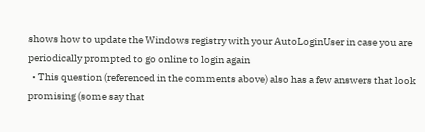shows how to update the Windows registry with your AutoLoginUser in case you are periodically prompted to go online to login again
  • This question (referenced in the comments above) also has a few answers that look promising (some say that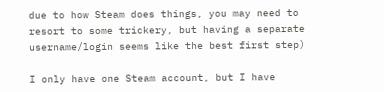due to how Steam does things, you may need to resort to some trickery, but having a separate username/login seems like the best first step)

I only have one Steam account, but I have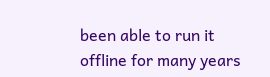been able to run it offline for many years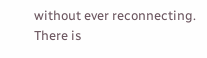without ever reconnecting. There is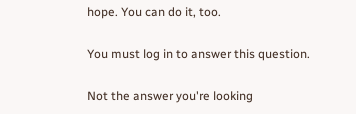hope. You can do it, too.

You must log in to answer this question.

Not the answer you're looking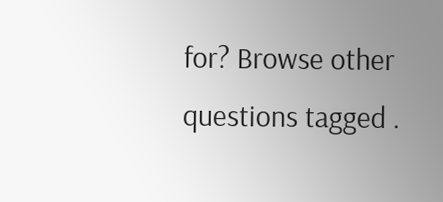for? Browse other questions tagged .